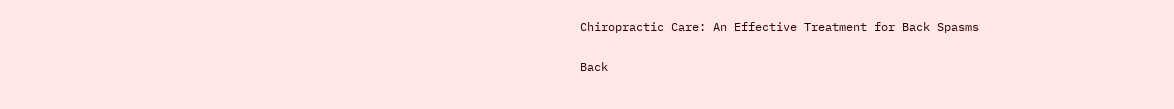Chiropractic Care: An Effective Treatment for Back Spasms

Back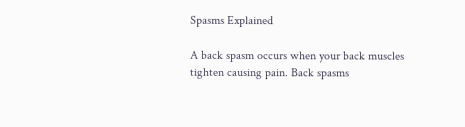Spasms Explained

A back spasm occurs when your back muscles tighten causing pain. Back spasms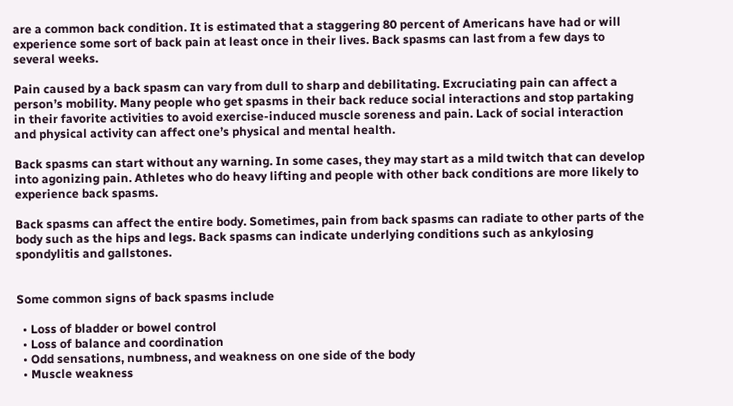are a common back condition. It is estimated that a staggering 80 percent of Americans have had or will experience some sort of back pain at least once in their lives. Back spasms can last from a few days to several weeks.

Pain caused by a back spasm can vary from dull to sharp and debilitating. Excruciating pain can affect a person’s mobility. Many people who get spasms in their back reduce social interactions and stop partaking in their favorite activities to avoid exercise-induced muscle soreness and pain. Lack of social interaction and physical activity can affect one’s physical and mental health.

Back spasms can start without any warning. In some cases, they may start as a mild twitch that can develop into agonizing pain. Athletes who do heavy lifting and people with other back conditions are more likely to experience back spasms.

Back spasms can affect the entire body. Sometimes, pain from back spasms can radiate to other parts of the body such as the hips and legs. Back spasms can indicate underlying conditions such as ankylosing spondylitis and gallstones.


Some common signs of back spasms include

  • Loss of bladder or bowel control
  • Loss of balance and coordination
  • Odd sensations, numbness, and weakness on one side of the body
  • Muscle weakness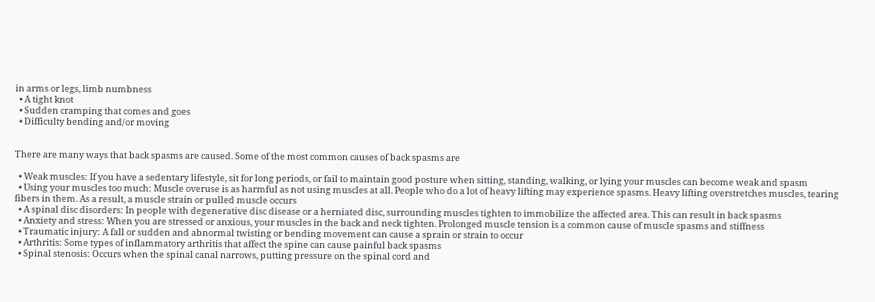in arms or legs, limb numbness
  • A tight knot
  • Sudden cramping that comes and goes
  • Difficulty bending and/or moving


There are many ways that back spasms are caused. Some of the most common causes of back spasms are

  • Weak muscles: If you have a sedentary lifestyle, sit for long periods, or fail to maintain good posture when sitting, standing, walking, or lying your muscles can become weak and spasm
  • Using your muscles too much: Muscle overuse is as harmful as not using muscles at all. People who do a lot of heavy lifting may experience spasms. Heavy lifting overstretches muscles, tearing fibers in them. As a result, a muscle strain or pulled muscle occurs
  • A spinal disc disorders: In people with degenerative disc disease or a herniated disc, surrounding muscles tighten to immobilize the affected area. This can result in back spasms
  • Anxiety and stress: When you are stressed or anxious, your muscles in the back and neck tighten. Prolonged muscle tension is a common cause of muscle spasms and stiffness
  • Traumatic injury: A fall or sudden and abnormal twisting or bending movement can cause a sprain or strain to occur
  • Arthritis: Some types of inflammatory arthritis that affect the spine can cause painful back spasms
  • Spinal stenosis: Occurs when the spinal canal narrows, putting pressure on the spinal cord and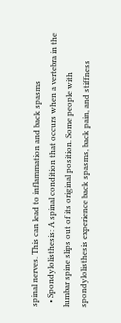spinal nerves. This can lead to inflammation and back spasms
  • Spondylolisthesis: A spinal condition that occurs when a vertebra in the lumbar spine slips out of its original position. Some people with spondylolisthesis experience back spasms, back pain, and stiffness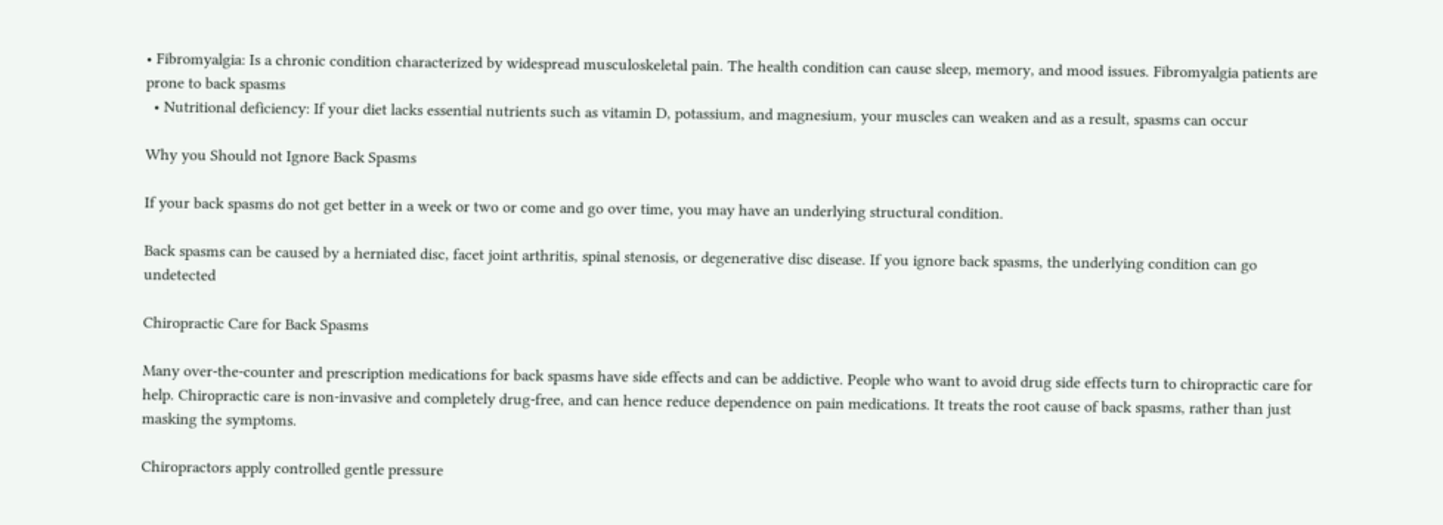• Fibromyalgia: Is a chronic condition characterized by widespread musculoskeletal pain. The health condition can cause sleep, memory, and mood issues. Fibromyalgia patients are prone to back spasms
  • Nutritional deficiency: If your diet lacks essential nutrients such as vitamin D, potassium, and magnesium, your muscles can weaken and as a result, spasms can occur

Why you Should not Ignore Back Spasms

If your back spasms do not get better in a week or two or come and go over time, you may have an underlying structural condition.

Back spasms can be caused by a herniated disc, facet joint arthritis, spinal stenosis, or degenerative disc disease. If you ignore back spasms, the underlying condition can go undetected

Chiropractic Care for Back Spasms

Many over-the-counter and prescription medications for back spasms have side effects and can be addictive. People who want to avoid drug side effects turn to chiropractic care for help. Chiropractic care is non-invasive and completely drug-free, and can hence reduce dependence on pain medications. It treats the root cause of back spasms, rather than just masking the symptoms.

Chiropractors apply controlled gentle pressure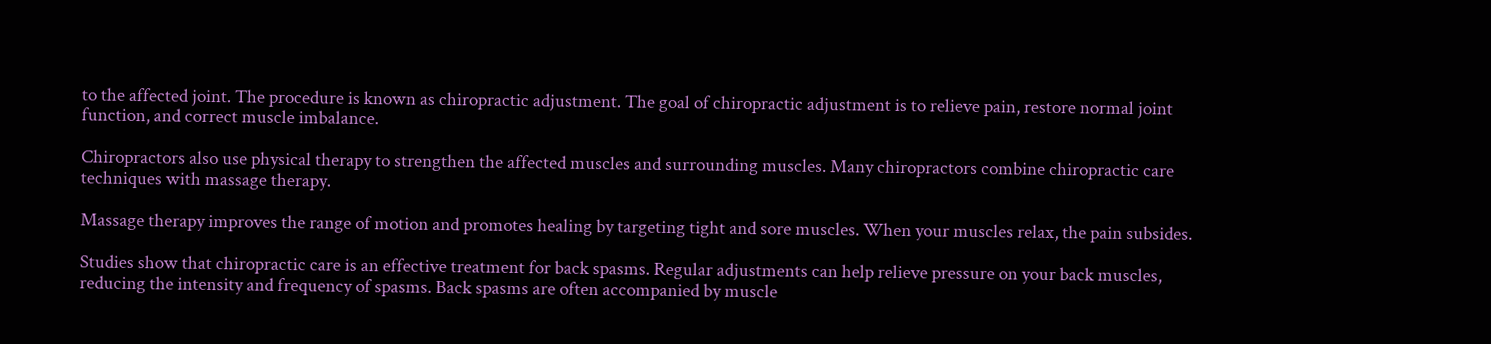to the affected joint. The procedure is known as chiropractic adjustment. The goal of chiropractic adjustment is to relieve pain, restore normal joint function, and correct muscle imbalance.

Chiropractors also use physical therapy to strengthen the affected muscles and surrounding muscles. Many chiropractors combine chiropractic care techniques with massage therapy.

Massage therapy improves the range of motion and promotes healing by targeting tight and sore muscles. When your muscles relax, the pain subsides.

Studies show that chiropractic care is an effective treatment for back spasms. Regular adjustments can help relieve pressure on your back muscles, reducing the intensity and frequency of spasms. Back spasms are often accompanied by muscle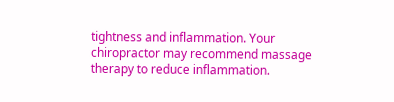tightness and inflammation. Your chiropractor may recommend massage therapy to reduce inflammation.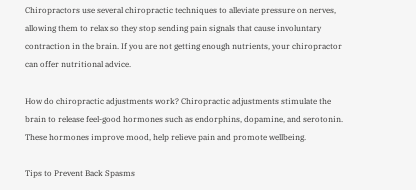Chiropractors use several chiropractic techniques to alleviate pressure on nerves, allowing them to relax so they stop sending pain signals that cause involuntary contraction in the brain. If you are not getting enough nutrients, your chiropractor can offer nutritional advice.

How do chiropractic adjustments work? Chiropractic adjustments stimulate the brain to release feel-good hormones such as endorphins, dopamine, and serotonin. These hormones improve mood, help relieve pain and promote wellbeing.

Tips to Prevent Back Spasms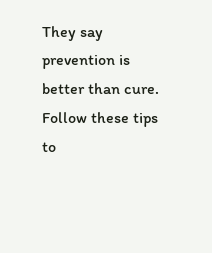They say prevention is better than cure. Follow these tips to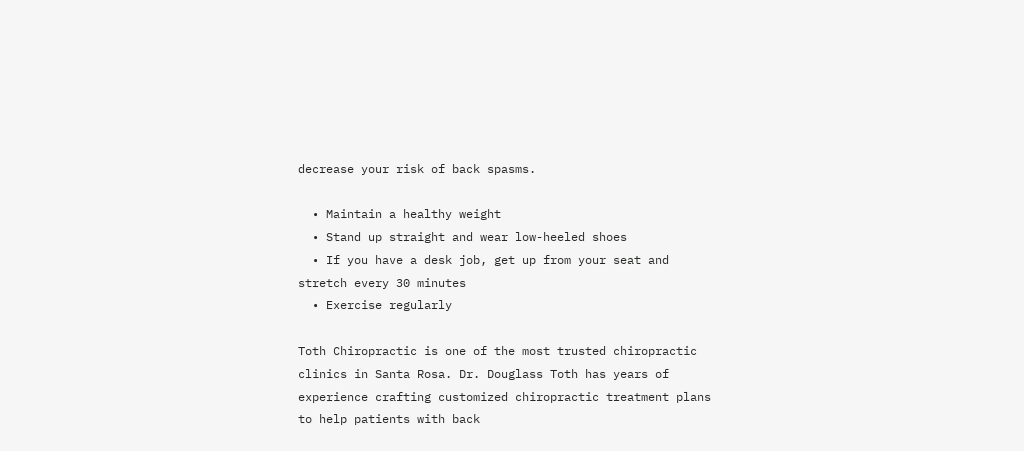decrease your risk of back spasms.

  • Maintain a healthy weight
  • Stand up straight and wear low-heeled shoes
  • If you have a desk job, get up from your seat and stretch every 30 minutes
  • Exercise regularly

Toth Chiropractic is one of the most trusted chiropractic clinics in Santa Rosa. Dr. Douglass Toth has years of experience crafting customized chiropractic treatment plans to help patients with back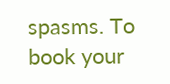spasms. To book your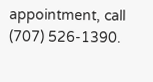appointment, call (707) 526-1390.